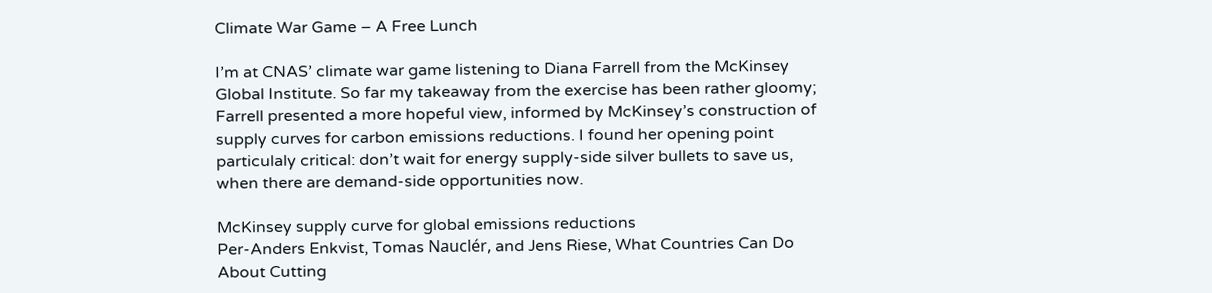Climate War Game – A Free Lunch

I’m at CNAS’ climate war game listening to Diana Farrell from the McKinsey Global Institute. So far my takeaway from the exercise has been rather gloomy; Farrell presented a more hopeful view, informed by McKinsey’s construction of supply curves for carbon emissions reductions. I found her opening point particulaly critical: don’t wait for energy supply-side silver bullets to save us, when there are demand-side opportunities now.

McKinsey supply curve for global emissions reductions
Per-Anders Enkvist, Tomas Nauclér, and Jens Riese, What Countries Can Do About Cutting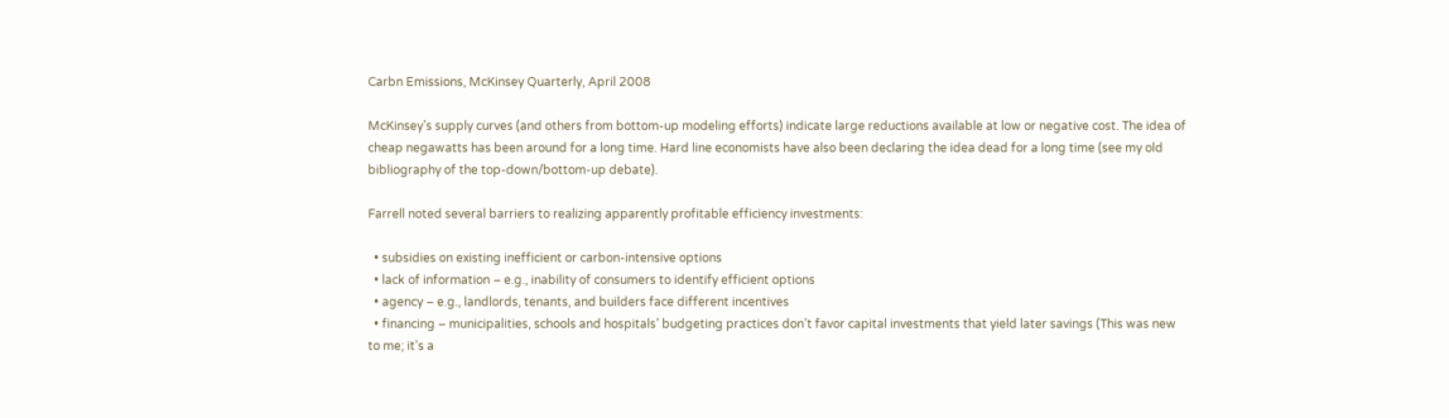Carbn Emissions, McKinsey Quarterly, April 2008

McKinsey’s supply curves (and others from bottom-up modeling efforts) indicate large reductions available at low or negative cost. The idea of cheap negawatts has been around for a long time. Hard line economists have also been declaring the idea dead for a long time (see my old bibliography of the top-down/bottom-up debate).

Farrell noted several barriers to realizing apparently profitable efficiency investments:

  • subsidies on existing inefficient or carbon-intensive options
  • lack of information – e.g., inability of consumers to identify efficient options
  • agency – e.g., landlords, tenants, and builders face different incentives
  • financing – municipalities, schools and hospitals’ budgeting practices don’t favor capital investments that yield later savings (This was new to me; it’s a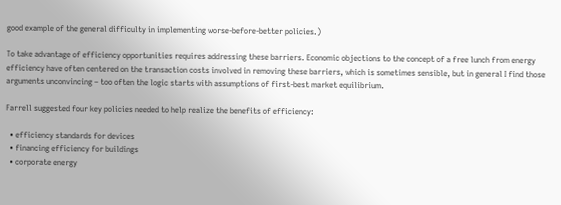good example of the general difficulty in implementing worse-before-better policies.)

To take advantage of efficiency opportunities requires addressing these barriers. Economic objections to the concept of a free lunch from energy efficiency have often centered on the transaction costs involved in removing these barriers, which is sometimes sensible, but in general I find those arguments unconvincing – too often the logic starts with assumptions of first-best market equilibrium.

Farrell suggested four key policies needed to help realize the benefits of efficiency:

  • efficiency standards for devices
  • financing efficiency for buildings
  • corporate energy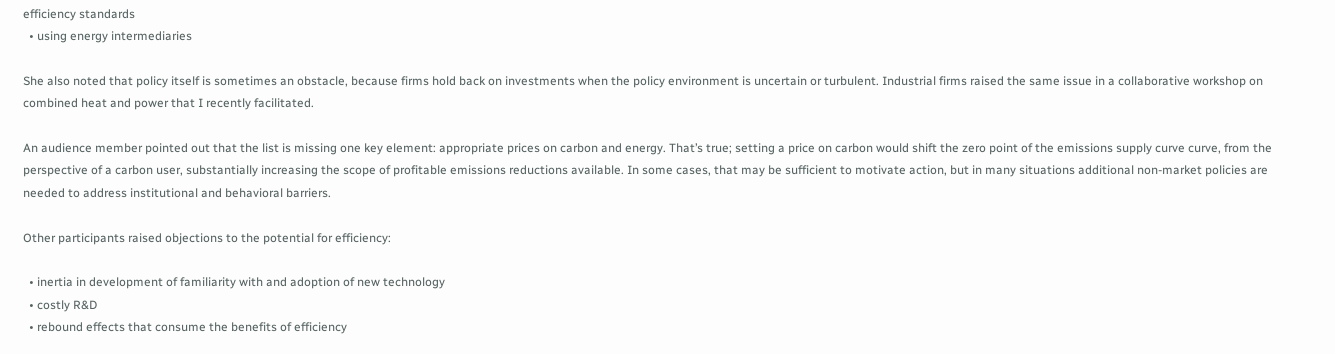efficiency standards
  • using energy intermediaries

She also noted that policy itself is sometimes an obstacle, because firms hold back on investments when the policy environment is uncertain or turbulent. Industrial firms raised the same issue in a collaborative workshop on combined heat and power that I recently facilitated.

An audience member pointed out that the list is missing one key element: appropriate prices on carbon and energy. That’s true; setting a price on carbon would shift the zero point of the emissions supply curve curve, from the perspective of a carbon user, substantially increasing the scope of profitable emissions reductions available. In some cases, that may be sufficient to motivate action, but in many situations additional non-market policies are needed to address institutional and behavioral barriers.

Other participants raised objections to the potential for efficiency:

  • inertia in development of familiarity with and adoption of new technology
  • costly R&D
  • rebound effects that consume the benefits of efficiency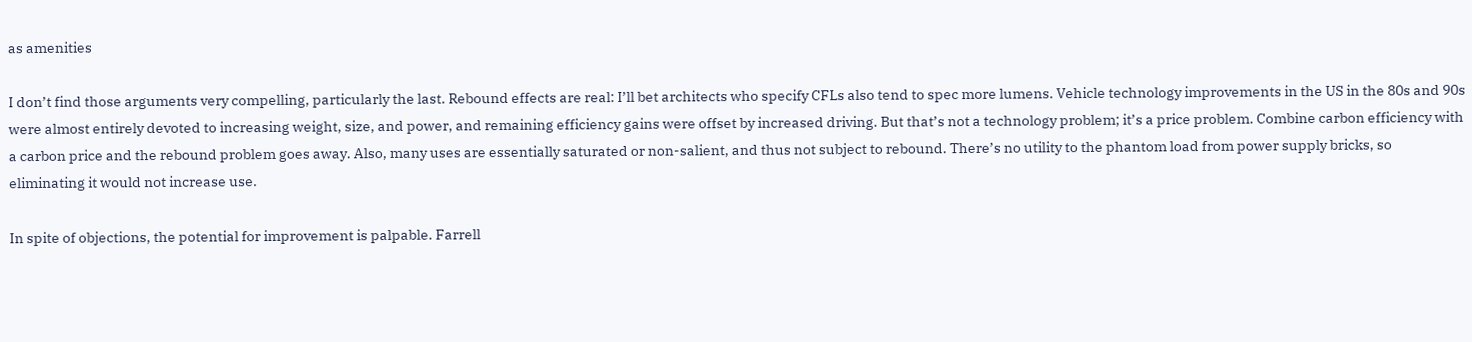as amenities

I don’t find those arguments very compelling, particularly the last. Rebound effects are real: I’ll bet architects who specify CFLs also tend to spec more lumens. Vehicle technology improvements in the US in the 80s and 90s were almost entirely devoted to increasing weight, size, and power, and remaining efficiency gains were offset by increased driving. But that’s not a technology problem; it’s a price problem. Combine carbon efficiency with a carbon price and the rebound problem goes away. Also, many uses are essentially saturated or non-salient, and thus not subject to rebound. There’s no utility to the phantom load from power supply bricks, so eliminating it would not increase use.

In spite of objections, the potential for improvement is palpable. Farrell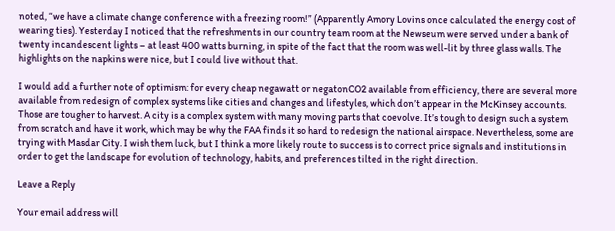noted, “we have a climate change conference with a freezing room!” (Apparently Amory Lovins once calculated the energy cost of wearing ties). Yesterday I noticed that the refreshments in our country team room at the Newseum were served under a bank of twenty incandescent lights – at least 400 watts burning, in spite of the fact that the room was well-lit by three glass walls. The highlights on the napkins were nice, but I could live without that.

I would add a further note of optimism: for every cheap negawatt or negatonCO2 available from efficiency, there are several more available from redesign of complex systems like cities and changes and lifestyles, which don’t appear in the McKinsey accounts. Those are tougher to harvest. A city is a complex system with many moving parts that coevolve. It’s tough to design such a system from scratch and have it work, which may be why the FAA finds it so hard to redesign the national airspace. Nevertheless, some are trying with Masdar City. I wish them luck, but I think a more likely route to success is to correct price signals and institutions in order to get the landscape for evolution of technology, habits, and preferences tilted in the right direction.

Leave a Reply

Your email address will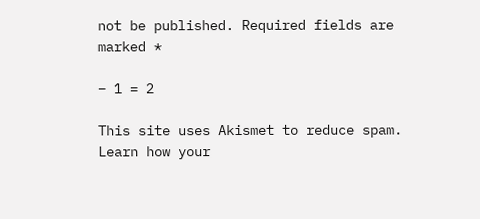not be published. Required fields are marked *

− 1 = 2

This site uses Akismet to reduce spam. Learn how your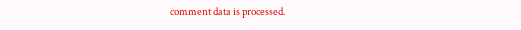comment data is processed.